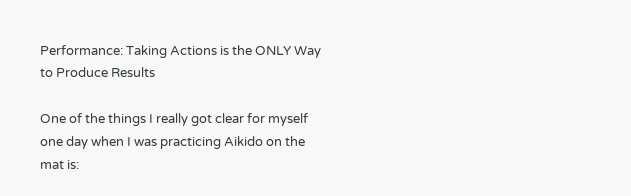Performance: Taking Actions is the ONLY Way to Produce Results

One of the things I really got clear for myself one day when I was practicing Aikido on the mat is: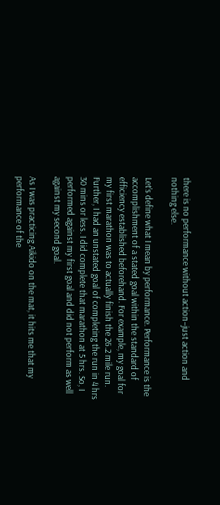there is no performance without action–just action and nothing else.

Let’s define what I mean by performance. Performance is the accomplishment of a stated goal within the standard of efficiency established beforehand. For example, my goal for my first marathon was to actually finish the 26.2 mile run. Further, I had an unstated goal of completing the run in 4 hrs 30 mins or less. I did complete that marathon at 5 hrs. So, I performed against my first goal and did not perform as well against my second goal.

As I was practicing Aikido on the mat, it hits me that my performance of the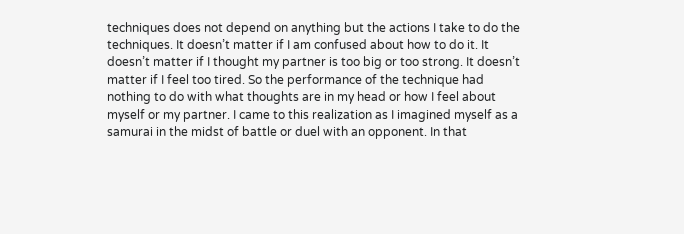techniques does not depend on anything but the actions I take to do the techniques. It doesn’t matter if I am confused about how to do it. It doesn’t matter if I thought my partner is too big or too strong. It doesn’t matter if I feel too tired. So the performance of the technique had nothing to do with what thoughts are in my head or how I feel about myself or my partner. I came to this realization as I imagined myself as a samurai in the midst of battle or duel with an opponent. In that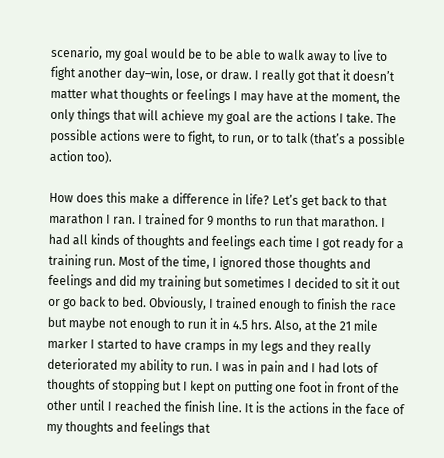scenario, my goal would be to be able to walk away to live to fight another day–win, lose, or draw. I really got that it doesn’t matter what thoughts or feelings I may have at the moment, the only things that will achieve my goal are the actions I take. The possible actions were to fight, to run, or to talk (that’s a possible action too).

How does this make a difference in life? Let’s get back to that marathon I ran. I trained for 9 months to run that marathon. I had all kinds of thoughts and feelings each time I got ready for a training run. Most of the time, I ignored those thoughts and feelings and did my training but sometimes I decided to sit it out or go back to bed. Obviously, I trained enough to finish the race but maybe not enough to run it in 4.5 hrs. Also, at the 21 mile marker I started to have cramps in my legs and they really deteriorated my ability to run. I was in pain and I had lots of thoughts of stopping but I kept on putting one foot in front of the other until I reached the finish line. It is the actions in the face of my thoughts and feelings that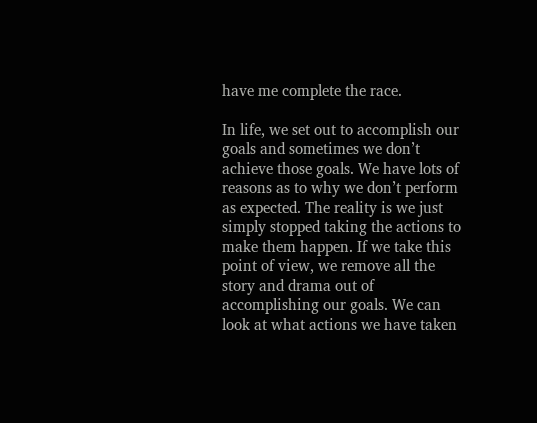have me complete the race.

In life, we set out to accomplish our goals and sometimes we don’t achieve those goals. We have lots of reasons as to why we don’t perform as expected. The reality is we just simply stopped taking the actions to make them happen. If we take this point of view, we remove all the story and drama out of accomplishing our goals. We can look at what actions we have taken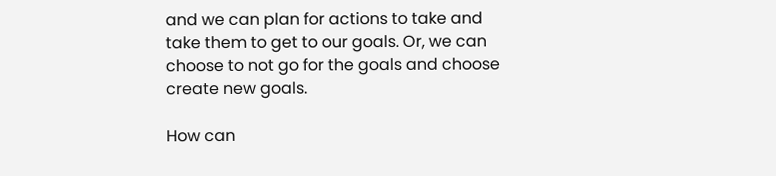and we can plan for actions to take and take them to get to our goals. Or, we can choose to not go for the goals and choose create new goals.

How can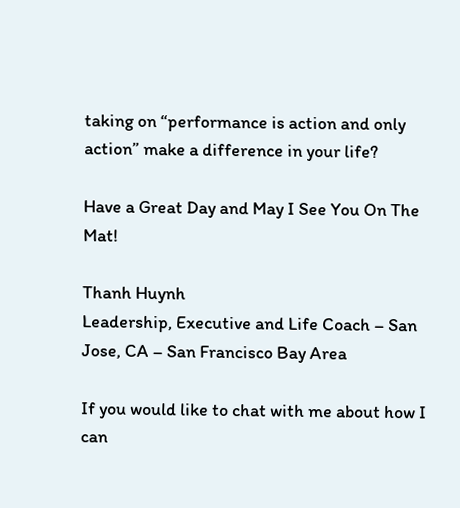taking on “performance is action and only action” make a difference in your life?

Have a Great Day and May I See You On The Mat!

Thanh Huynh
Leadership, Executive and Life Coach – San Jose, CA – San Francisco Bay Area

If you would like to chat with me about how I can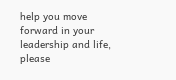help you move forward in your leadership and life, please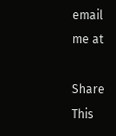email me at

Share This